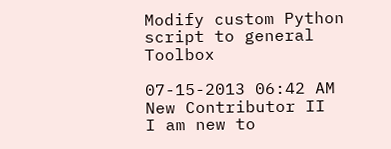Modify custom Python script to general Toolbox

07-15-2013 06:42 AM
New Contributor II
I am new to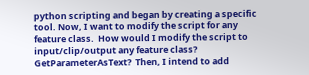python scripting and began by creating a specific tool. Now, I want to modify the script for any feature class.  How would I modify the script to input/clip/output any feature class?  GetParameterAsText?  Then, I intend to add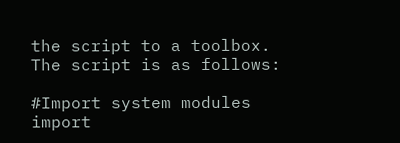the script to a toolbox.  The script is as follows:

#Import system modules
import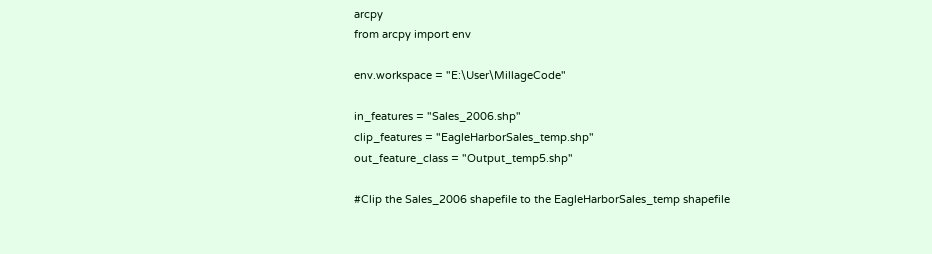arcpy
from arcpy import env

env.workspace = "E:\User\MillageCode"

in_features = "Sales_2006.shp"
clip_features = "EagleHarborSales_temp.shp"
out_feature_class = "Output_temp5.shp"

#Clip the Sales_2006 shapefile to the EagleHarborSales_temp shapefile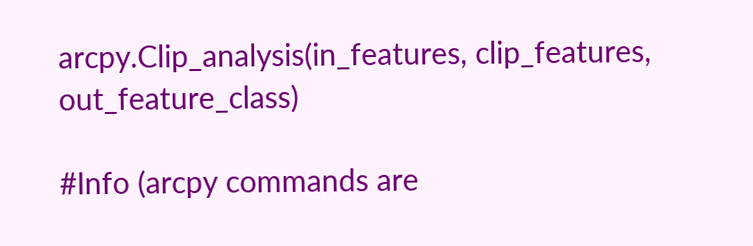arcpy.Clip_analysis(in_features, clip_features, out_feature_class)

#Info (arcpy commands are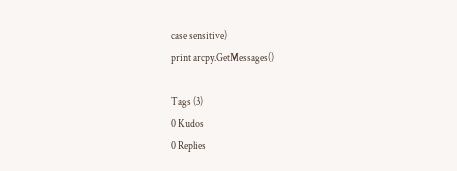case sensitive)
print arcpy.GetMessages()

Tags (3)
0 Kudos
0 Replies